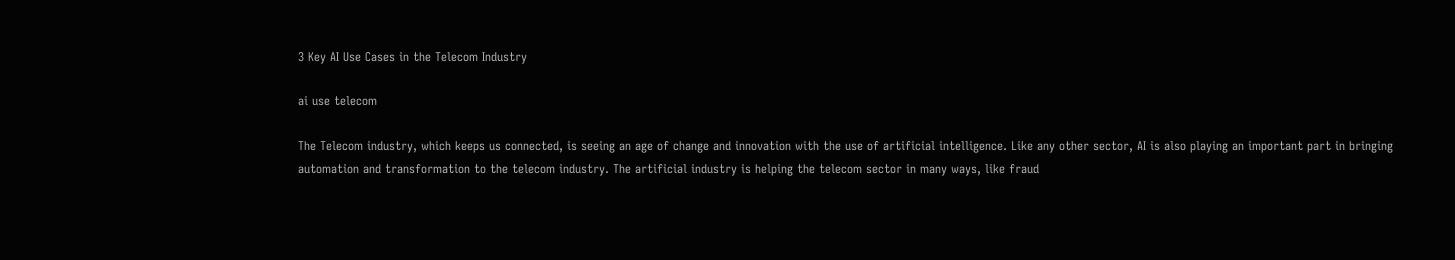3 Key AI Use Cases in the Telecom Industry

ai use telecom

The Telecom industry, which keeps us connected, is seeing an age of change and innovation with the use of artificial intelligence. Like any other sector, AI is also playing an important part in bringing automation and transformation to the telecom industry. The artificial industry is helping the telecom sector in many ways, like fraud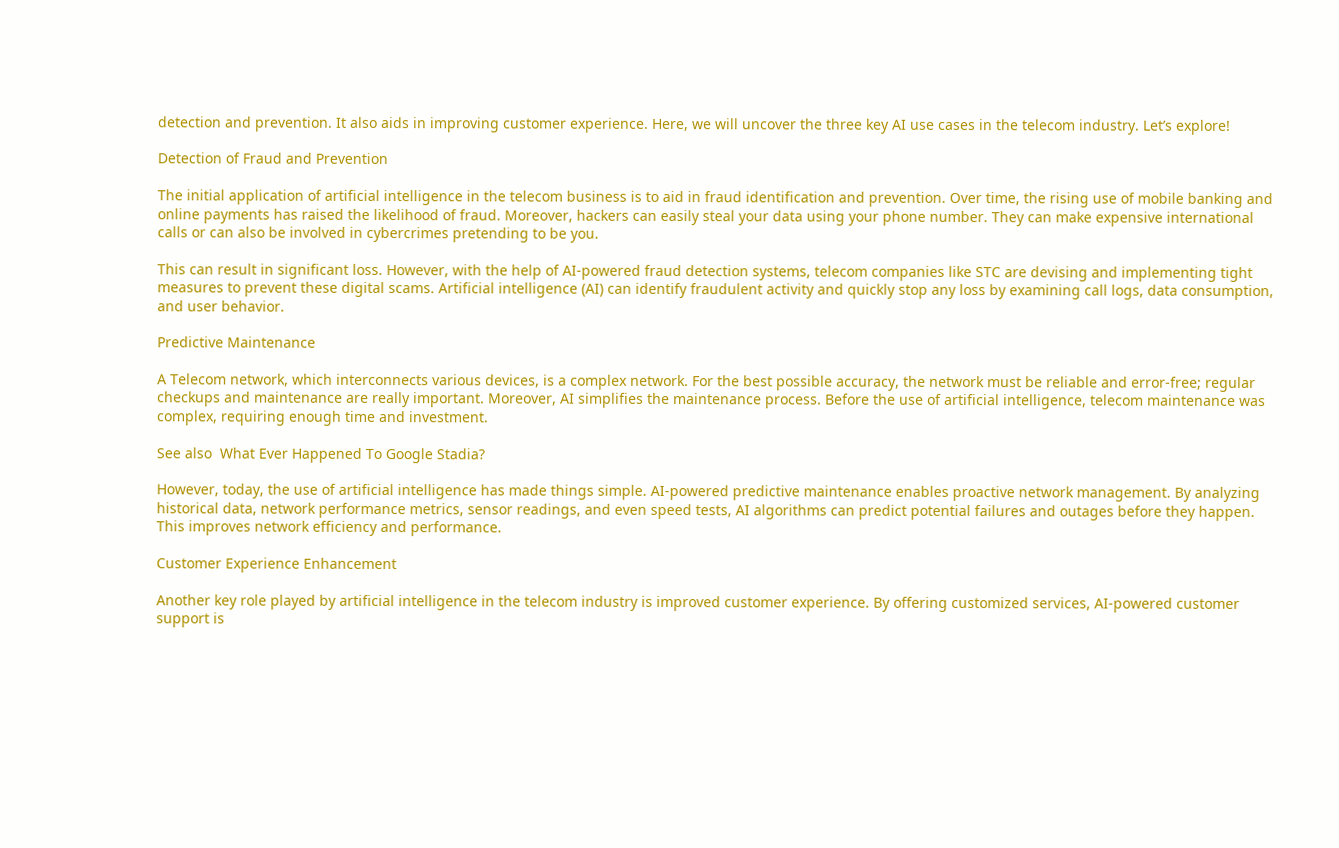detection and prevention. It also aids in improving customer experience. Here, we will uncover the three key AI use cases in the telecom industry. Let’s explore!

Detection of Fraud and Prevention

The initial application of artificial intelligence in the telecom business is to aid in fraud identification and prevention. Over time, the rising use of mobile banking and online payments has raised the likelihood of fraud. Moreover, hackers can easily steal your data using your phone number. They can make expensive international calls or can also be involved in cybercrimes pretending to be you.

This can result in significant loss. However, with the help of AI-powered fraud detection systems, telecom companies like STC are devising and implementing tight measures to prevent these digital scams. Artificial intelligence (AI) can identify fraudulent activity and quickly stop any loss by examining call logs, data consumption, and user behavior.

Predictive Maintenance

A Telecom network, which interconnects various devices, is a complex network. For the best possible accuracy, the network must be reliable and error-free; regular checkups and maintenance are really important. Moreover, AI simplifies the maintenance process. Before the use of artificial intelligence, telecom maintenance was complex, requiring enough time and investment.

See also  What Ever Happened To Google Stadia?

However, today, the use of artificial intelligence has made things simple. AI-powered predictive maintenance enables proactive network management. By analyzing historical data, network performance metrics, sensor readings, and even speed tests, AI algorithms can predict potential failures and outages before they happen. This improves network efficiency and performance.

Customer Experience Enhancement

Another key role played by artificial intelligence in the telecom industry is improved customer experience. By offering customized services, AI-powered customer support is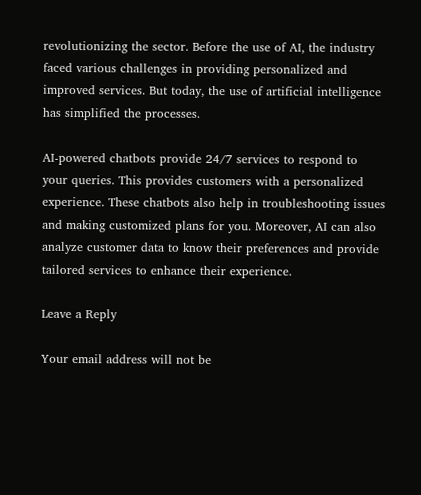revolutionizing the sector. Before the use of AI, the industry faced various challenges in providing personalized and improved services. But today, the use of artificial intelligence has simplified the processes.

AI-powered chatbots provide 24/7 services to respond to your queries. This provides customers with a personalized experience. These chatbots also help in troubleshooting issues and making customized plans for you. Moreover, AI can also analyze customer data to know their preferences and provide tailored services to enhance their experience.

Leave a Reply

Your email address will not be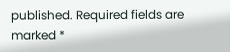published. Required fields are marked *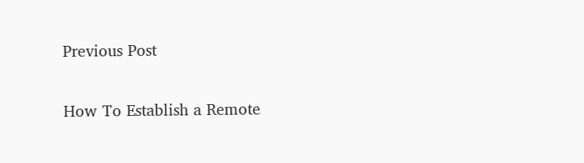Previous Post

How To Establish a Remote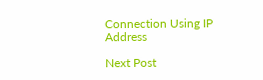Connection Using IP Address

Next Post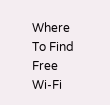Where To Find Free Wi-Fi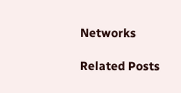Networks

Related Posts